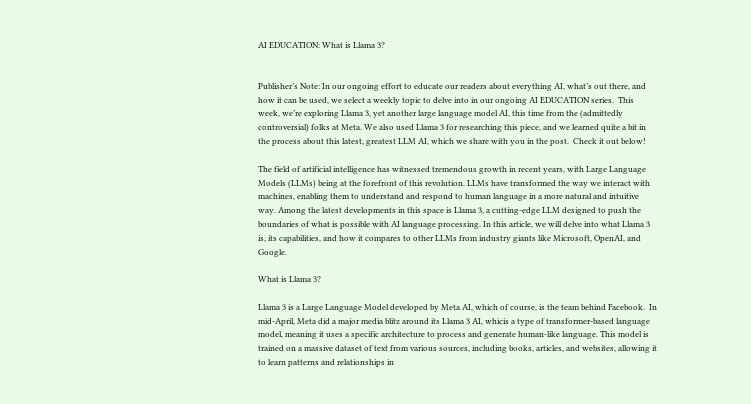AI EDUCATION: What is Llama 3?


Publisher’s Note: In our ongoing effort to educate our readers about everything AI, what’s out there, and how it can be used, we select a weekly topic to delve into in our ongoing AI EDUCATION series.  This week, we’re exploring Llama 3, yet another large language model AI, this time from the (admittedly controversial) folks at Meta. We also used Llama 3 for researching this piece, and we learned quite a bit in the process about this latest, greatest LLM AI, which we share with you in the post.  Check it out below!

The field of artificial intelligence has witnessed tremendous growth in recent years, with Large Language Models (LLMs) being at the forefront of this revolution. LLMs have transformed the way we interact with machines, enabling them to understand and respond to human language in a more natural and intuitive way. Among the latest developments in this space is Llama 3, a cutting-edge LLM designed to push the boundaries of what is possible with AI language processing. In this article, we will delve into what Llama 3 is, its capabilities, and how it compares to other LLMs from industry giants like Microsoft, OpenAI, and Google.

What is Llama 3?

Llama 3 is a Large Language Model developed by Meta AI, which of course, is the team behind Facebook.  In mid-April, Meta did a major media blitz around its Llama 3 AI, whicis a type of transformer-based language model, meaning it uses a specific architecture to process and generate human-like language. This model is trained on a massive dataset of text from various sources, including books, articles, and websites, allowing it to learn patterns and relationships in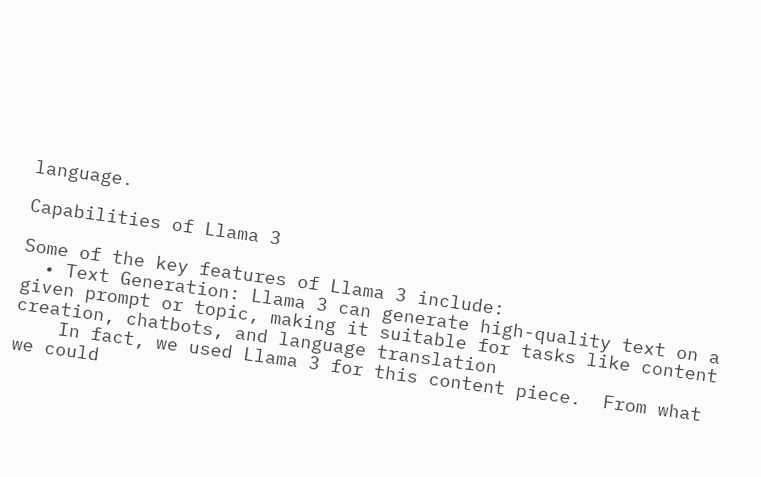language.

Capabilities of Llama 3

Some of the key features of Llama 3 include:
  • Text Generation: Llama 3 can generate high-quality text on a given prompt or topic, making it suitable for tasks like content creation, chatbots, and language translation
    In fact, we used Llama 3 for this content piece.  From what we could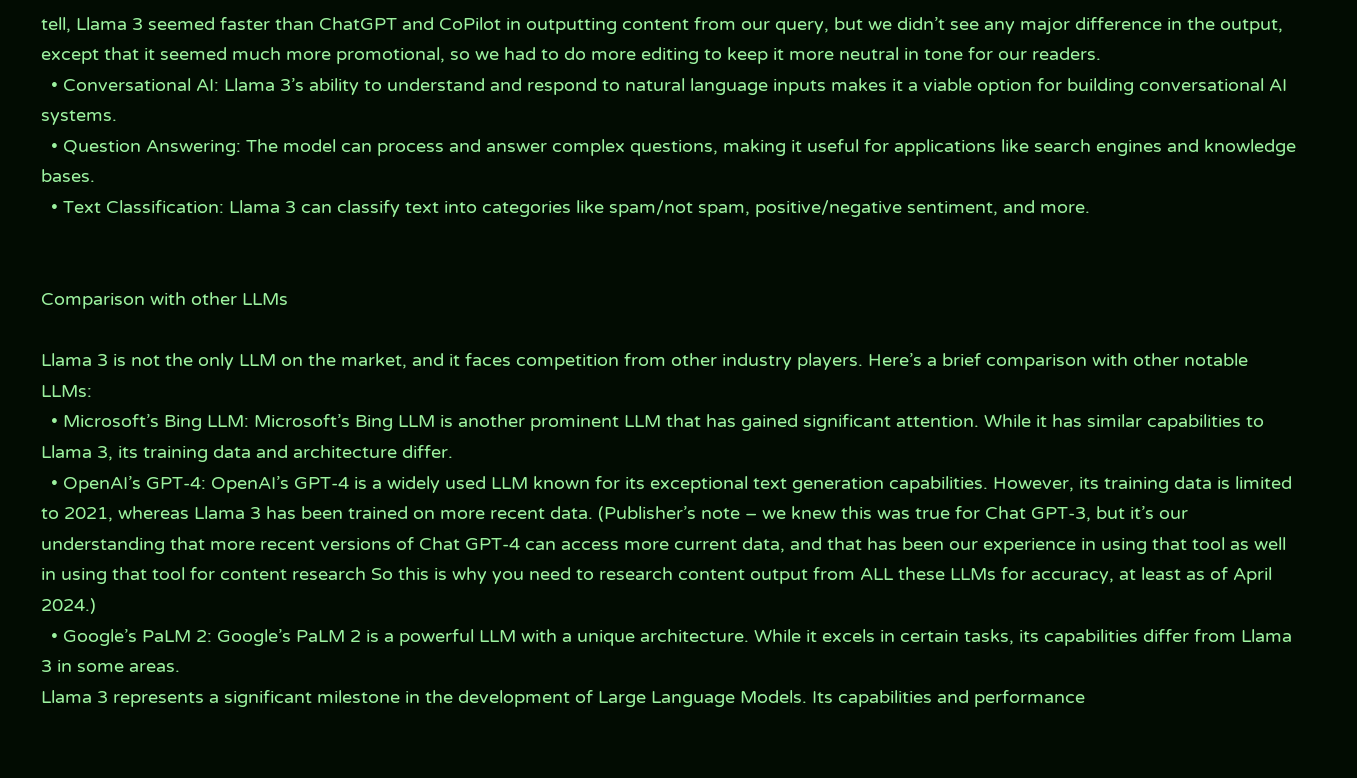tell, Llama 3 seemed faster than ChatGPT and CoPilot in outputting content from our query, but we didn’t see any major difference in the output, except that it seemed much more promotional, so we had to do more editing to keep it more neutral in tone for our readers.
  • Conversational AI: Llama 3’s ability to understand and respond to natural language inputs makes it a viable option for building conversational AI systems.
  • Question Answering: The model can process and answer complex questions, making it useful for applications like search engines and knowledge bases.
  • Text Classification: Llama 3 can classify text into categories like spam/not spam, positive/negative sentiment, and more.


Comparison with other LLMs

Llama 3 is not the only LLM on the market, and it faces competition from other industry players. Here’s a brief comparison with other notable LLMs:
  • Microsoft’s Bing LLM: Microsoft’s Bing LLM is another prominent LLM that has gained significant attention. While it has similar capabilities to Llama 3, its training data and architecture differ.
  • OpenAI’s GPT-4: OpenAI’s GPT-4 is a widely used LLM known for its exceptional text generation capabilities. However, its training data is limited to 2021, whereas Llama 3 has been trained on more recent data. (Publisher’s note – we knew this was true for Chat GPT-3, but it’s our understanding that more recent versions of Chat GPT-4 can access more current data, and that has been our experience in using that tool as well in using that tool for content research So this is why you need to research content output from ALL these LLMs for accuracy, at least as of April 2024.)
  • Google’s PaLM 2: Google’s PaLM 2 is a powerful LLM with a unique architecture. While it excels in certain tasks, its capabilities differ from Llama 3 in some areas.
Llama 3 represents a significant milestone in the development of Large Language Models. Its capabilities and performance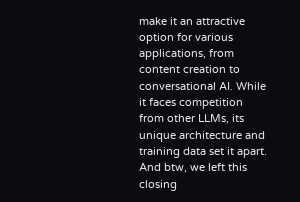make it an attractive option for various applications, from content creation to conversational AI. While it faces competition from other LLMs, its unique architecture and training data set it apart. And btw, we left this closing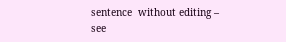sentence  without editing – see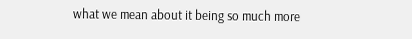what we mean about it being so much more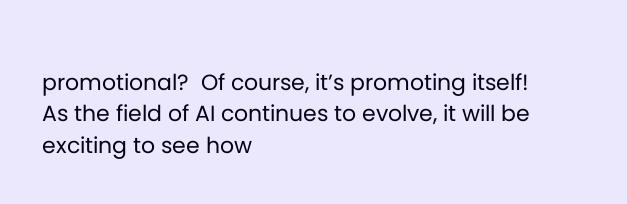promotional?  Of course, it’s promoting itself!
As the field of AI continues to evolve, it will be exciting to see how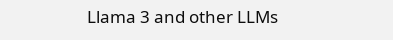Llama 3 and other LLMs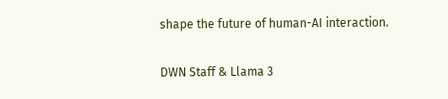shape the future of human-AI interaction.

DWN Staff & Llama 3